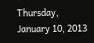Thursday, January 10, 2013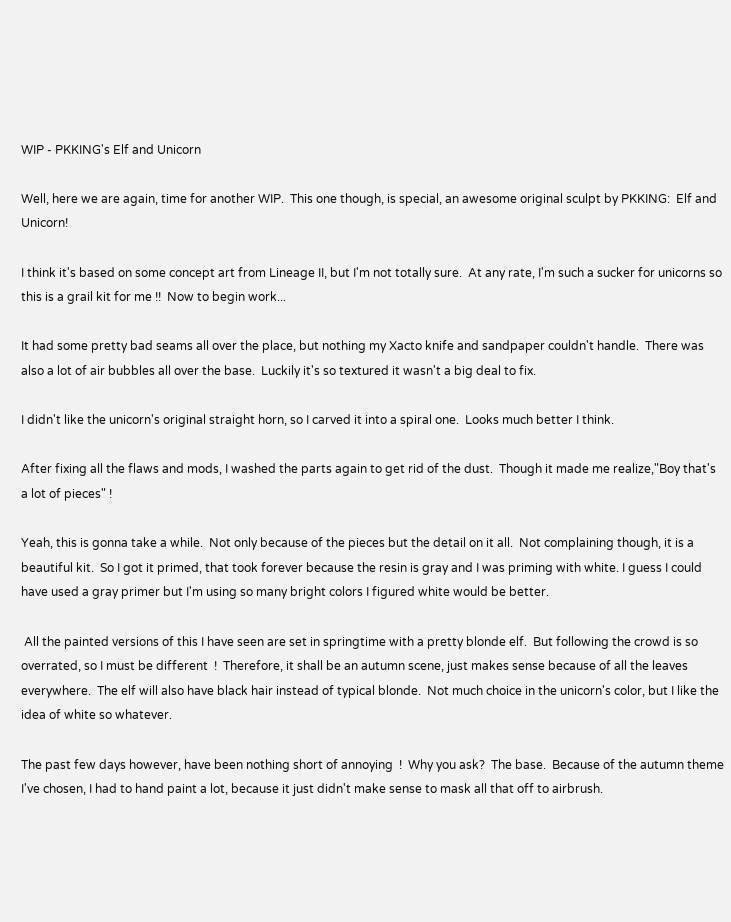WIP - PKKING's Elf and Unicorn

Well, here we are again, time for another WIP.  This one though, is special, an awesome original sculpt by PKKING:  Elf and Unicorn!

I think it's based on some concept art from Lineage II, but I'm not totally sure.  At any rate, I'm such a sucker for unicorns so this is a grail kit for me !!  Now to begin work...

It had some pretty bad seams all over the place, but nothing my Xacto knife and sandpaper couldn't handle.  There was also a lot of air bubbles all over the base.  Luckily it's so textured it wasn't a big deal to fix.

I didn't like the unicorn's original straight horn, so I carved it into a spiral one.  Looks much better I think.

After fixing all the flaws and mods, I washed the parts again to get rid of the dust.  Though it made me realize,"Boy that's a lot of pieces" !

Yeah, this is gonna take a while.  Not only because of the pieces but the detail on it all.  Not complaining though, it is a beautiful kit.  So I got it primed, that took forever because the resin is gray and I was priming with white. I guess I could have used a gray primer but I'm using so many bright colors I figured white would be better.

 All the painted versions of this I have seen are set in springtime with a pretty blonde elf.  But following the crowd is so overrated, so I must be different  !  Therefore, it shall be an autumn scene, just makes sense because of all the leaves everywhere.  The elf will also have black hair instead of typical blonde.  Not much choice in the unicorn's color, but I like the idea of white so whatever.

The past few days however, have been nothing short of annoying  !  Why you ask?  The base.  Because of the autumn theme I've chosen, I had to hand paint a lot, because it just didn't make sense to mask all that off to airbrush.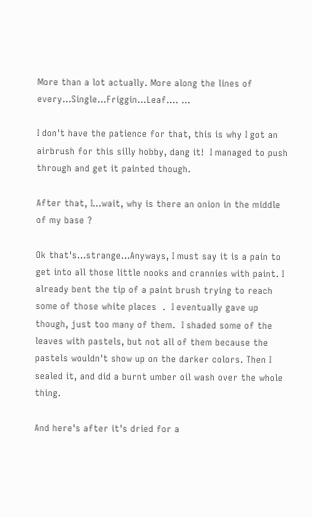More than a lot actually. More along the lines of every...Single...Friggin...Leaf.... ...

I don't have the patience for that, this is why I got an airbrush for this silly hobby, dang it!  I managed to push through and get it painted though.

After that, I...wait, why is there an onion in the middle of my base ?

Ok that's...strange...Anyways, I must say it is a pain to get into all those little nooks and crannies with paint. I already bent the tip of a paint brush trying to reach some of those white places  .  I eventually gave up though, just too many of them.  I shaded some of the leaves with pastels, but not all of them because the pastels wouldn't show up on the darker colors. Then I sealed it, and did a burnt umber oil wash over the whole thing.

And here's after it's dried for a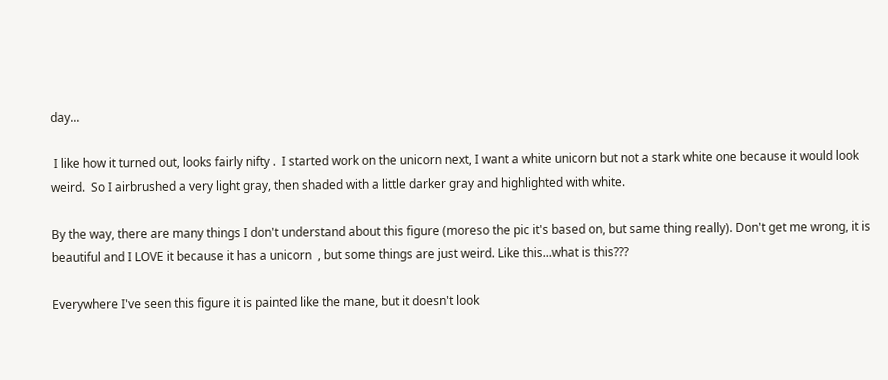day...

 I like how it turned out, looks fairly nifty .  I started work on the unicorn next, I want a white unicorn but not a stark white one because it would look weird.  So I airbrushed a very light gray, then shaded with a little darker gray and highlighted with white.

By the way, there are many things I don't understand about this figure (moreso the pic it's based on, but same thing really). Don't get me wrong, it is beautiful and I LOVE it because it has a unicorn  , but some things are just weird. Like this...what is this???

Everywhere I've seen this figure it is painted like the mane, but it doesn't look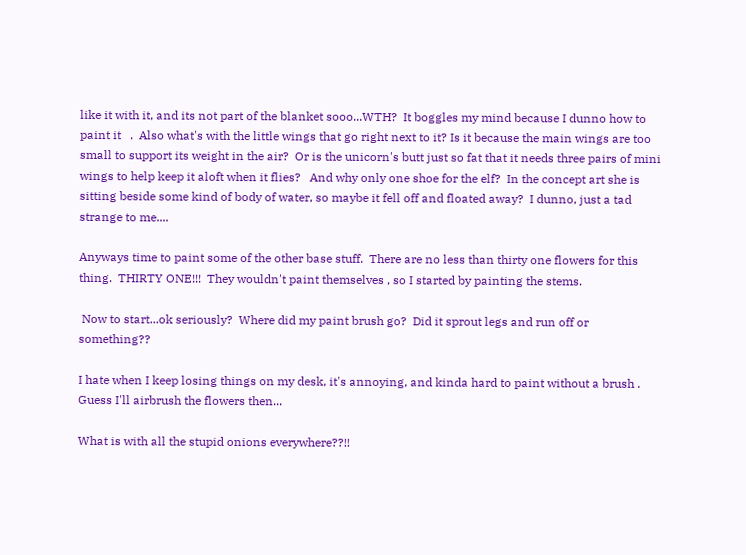like it with it, and its not part of the blanket sooo...WTH?  It boggles my mind because I dunno how to paint it   .  Also what's with the little wings that go right next to it? Is it because the main wings are too small to support its weight in the air?  Or is the unicorn's butt just so fat that it needs three pairs of mini wings to help keep it aloft when it flies?   And why only one shoe for the elf?  In the concept art she is sitting beside some kind of body of water, so maybe it fell off and floated away?  I dunno, just a tad strange to me....

Anyways time to paint some of the other base stuff.  There are no less than thirty one flowers for this thing.  THIRTY ONE!!!  They wouldn't paint themselves , so I started by painting the stems.

 Now to start...ok seriously?  Where did my paint brush go?  Did it sprout legs and run off or something??

I hate when I keep losing things on my desk, it's annoying, and kinda hard to paint without a brush .  Guess I'll airbrush the flowers then...

What is with all the stupid onions everywhere??!!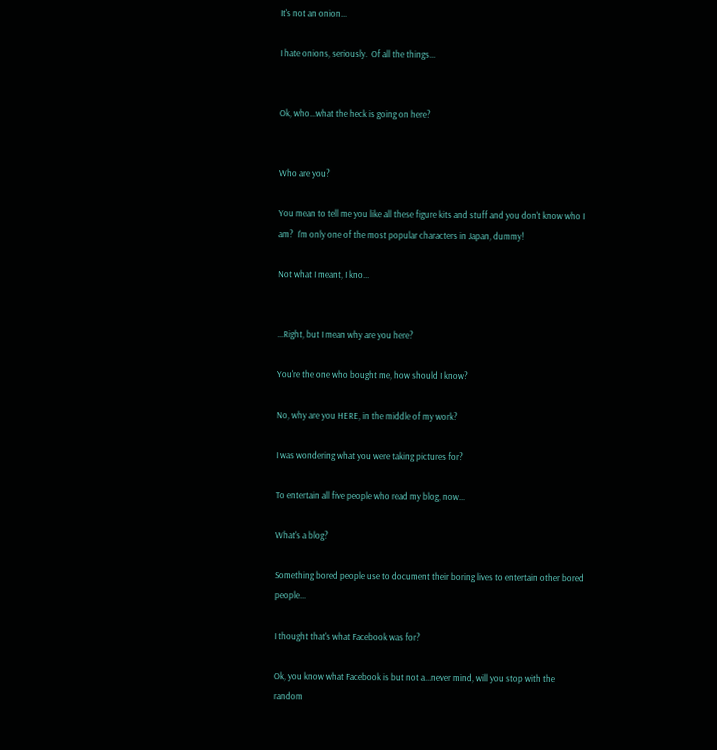It's not an onion...

I hate onions, seriously.  Of all the things...


Ok, who...what the heck is going on here?


Who are you?

You mean to tell me you like all these figure kits and stuff and you don't know who I am?  I'm only one of the most popular characters in Japan, dummy!

Not what I meant, I kno...


...Right, but I mean why are you here?

You're the one who bought me, how should I know?

No, why are you HERE, in the middle of my work?

I was wondering what you were taking pictures for?

To entertain all five people who read my blog, now...

What's a blog?

Something bored people use to document their boring lives to entertain other bored people...

I thought that's what Facebook was for?

Ok, you know what Facebook is but not a...never mind, will you stop with the random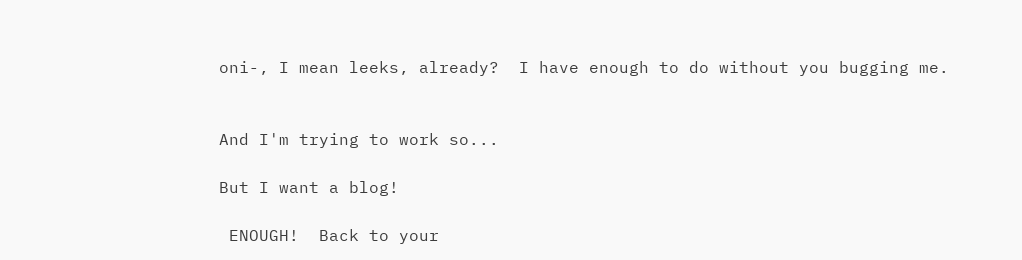oni-, I mean leeks, already?  I have enough to do without you bugging me.


And I'm trying to work so...

But I want a blog!

 ENOUGH!  Back to your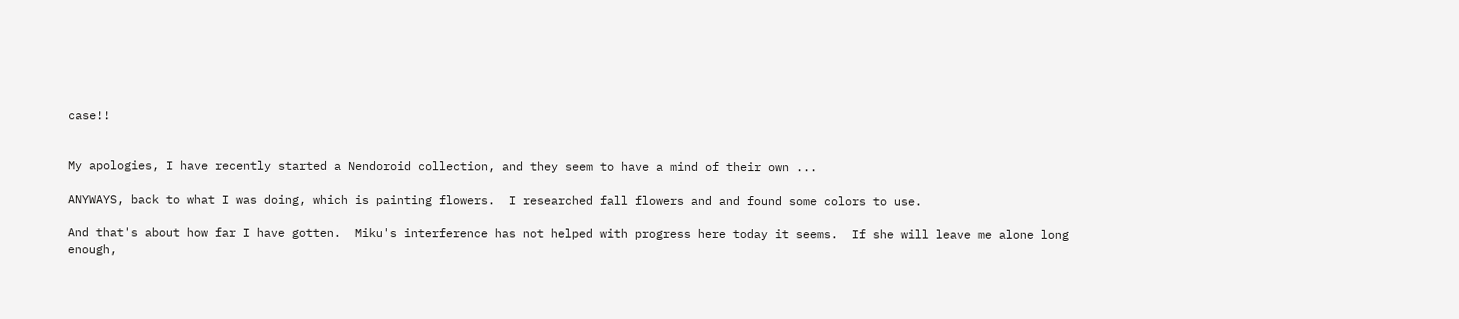case!!


My apologies, I have recently started a Nendoroid collection, and they seem to have a mind of their own ...

ANYWAYS, back to what I was doing, which is painting flowers.  I researched fall flowers and and found some colors to use.

And that's about how far I have gotten.  Miku's interference has not helped with progress here today it seems.  If she will leave me alone long enough,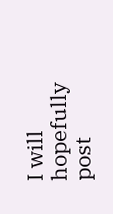I will hopefully post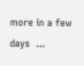more in a few days  ...